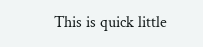This is quick little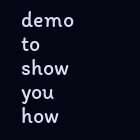demo to show you how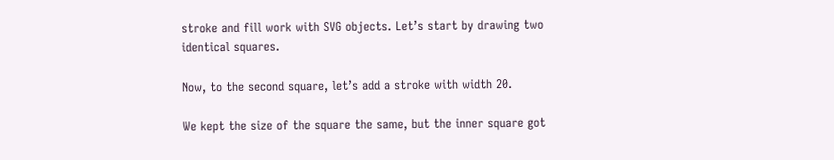stroke and fill work with SVG objects. Let’s start by drawing two identical squares.

Now, to the second square, let’s add a stroke with width 20.

We kept the size of the square the same, but the inner square got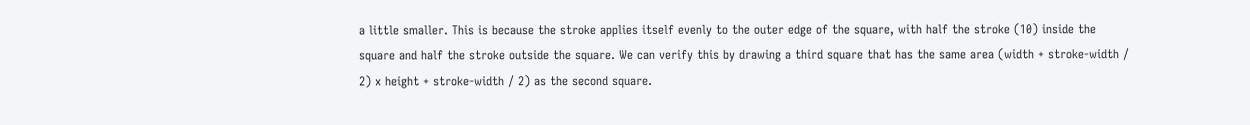a little smaller. This is because the stroke applies itself evenly to the outer edge of the square, with half the stroke (10) inside the square and half the stroke outside the square. We can verify this by drawing a third square that has the same area (width + stroke-width / 2) x height + stroke-width / 2) as the second square.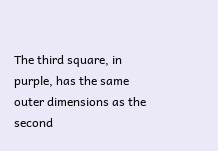The third square, in purple, has the same outer dimensions as the second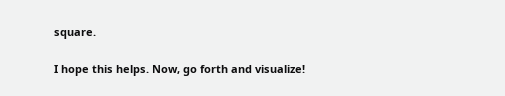square.

I hope this helps. Now, go forth and visualize!